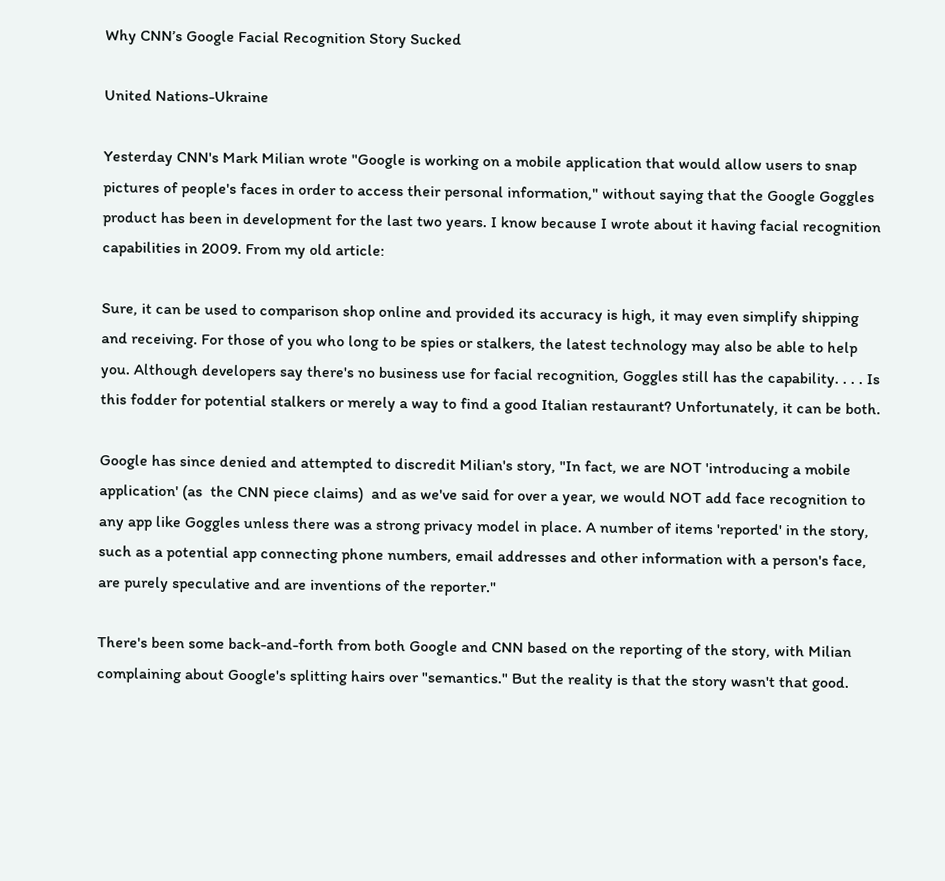Why CNN’s Google Facial Recognition Story Sucked

United Nations-Ukraine

Yesterday CNN's Mark Milian wrote "Google is working on a mobile application that would allow users to snap pictures of people's faces in order to access their personal information," without saying that the Google Goggles product has been in development for the last two years. I know because I wrote about it having facial recognition capabilities in 2009. From my old article:

Sure, it can be used to comparison shop online and provided its accuracy is high, it may even simplify shipping and receiving. For those of you who long to be spies or stalkers, the latest technology may also be able to help you. Although developers say there's no business use for facial recognition, Goggles still has the capability. . . . Is this fodder for potential stalkers or merely a way to find a good Italian restaurant? Unfortunately, it can be both.

Google has since denied and attempted to discredit Milian's story, "In fact, we are NOT 'introducing a mobile application' (as  the CNN piece claims)  and as we've said for over a year, we would NOT add face recognition to any app like Goggles unless there was a strong privacy model in place. A number of items 'reported' in the story, such as a potential app connecting phone numbers, email addresses and other information with a person's face, are purely speculative and are inventions of the reporter."

There's been some back-and-forth from both Google and CNN based on the reporting of the story, with Milian complaining about Google's splitting hairs over "semantics." But the reality is that the story wasn't that good.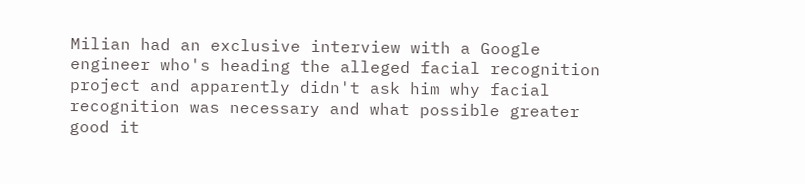Milian had an exclusive interview with a Google engineer who's heading the alleged facial recognition project and apparently didn't ask him why facial recognition was necessary and what possible greater good it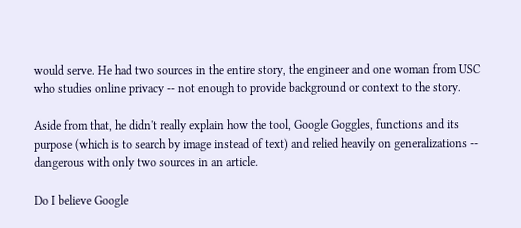would serve. He had two sources in the entire story, the engineer and one woman from USC who studies online privacy -- not enough to provide background or context to the story.

Aside from that, he didn't really explain how the tool, Google Goggles, functions and its purpose (which is to search by image instead of text) and relied heavily on generalizations -- dangerous with only two sources in an article.

Do I believe Google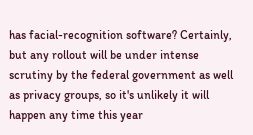has facial-recognition software? Certainly, but any rollout will be under intense scrutiny by the federal government as well as privacy groups, so it's unlikely it will happen any time this year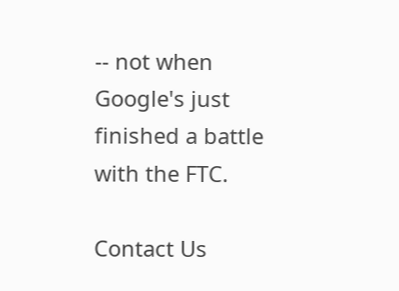-- not when Google's just finished a battle with the FTC.

Contact Us